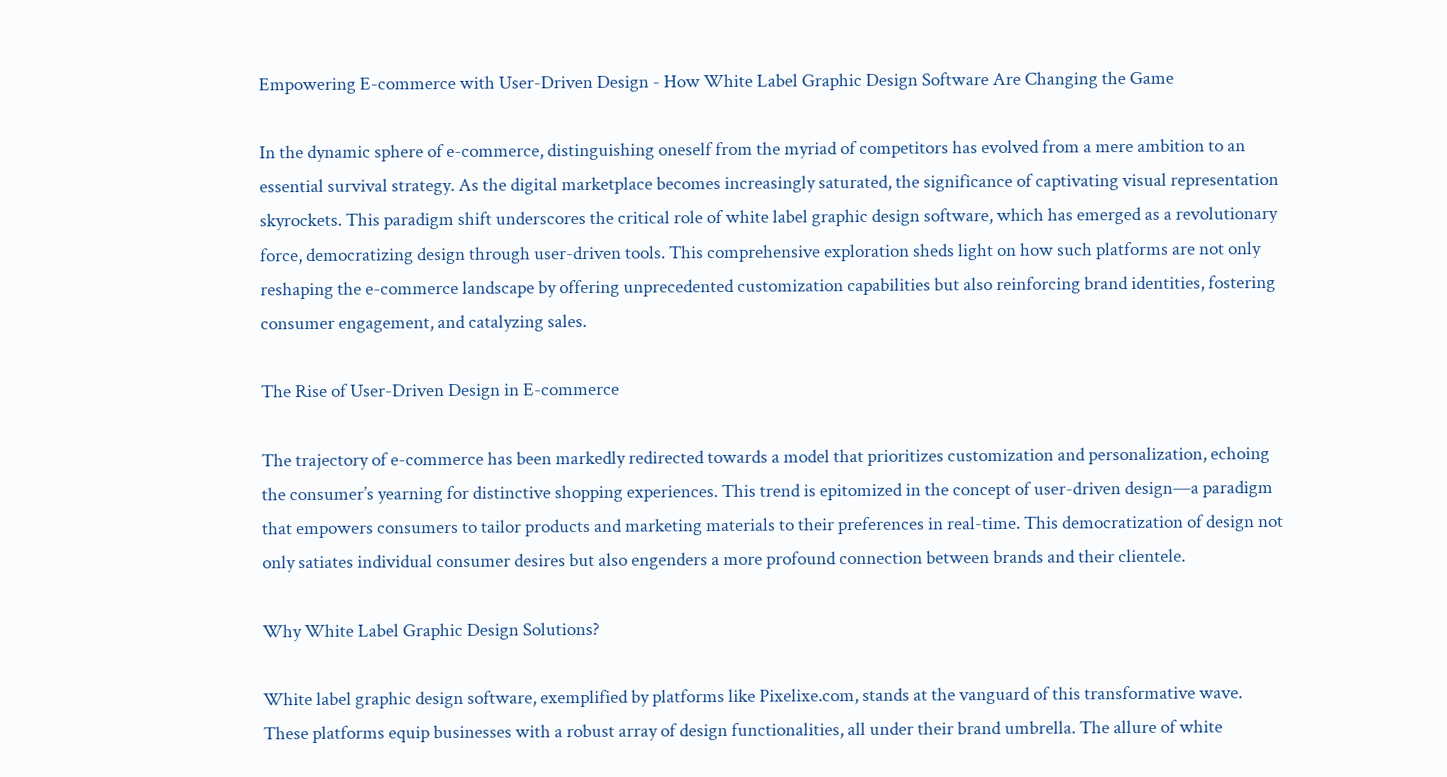Empowering E-commerce with User-Driven Design - How White Label Graphic Design Software Are Changing the Game

In the dynamic sphere of e-commerce, distinguishing oneself from the myriad of competitors has evolved from a mere ambition to an essential survival strategy. As the digital marketplace becomes increasingly saturated, the significance of captivating visual representation skyrockets. This paradigm shift underscores the critical role of white label graphic design software, which has emerged as a revolutionary force, democratizing design through user-driven tools. This comprehensive exploration sheds light on how such platforms are not only reshaping the e-commerce landscape by offering unprecedented customization capabilities but also reinforcing brand identities, fostering consumer engagement, and catalyzing sales.

The Rise of User-Driven Design in E-commerce

The trajectory of e-commerce has been markedly redirected towards a model that prioritizes customization and personalization, echoing the consumer’s yearning for distinctive shopping experiences. This trend is epitomized in the concept of user-driven design—a paradigm that empowers consumers to tailor products and marketing materials to their preferences in real-time. This democratization of design not only satiates individual consumer desires but also engenders a more profound connection between brands and their clientele.

Why White Label Graphic Design Solutions?

White label graphic design software, exemplified by platforms like Pixelixe.com, stands at the vanguard of this transformative wave. These platforms equip businesses with a robust array of design functionalities, all under their brand umbrella. The allure of white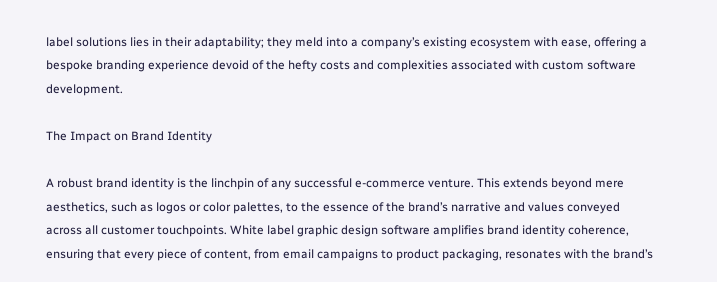label solutions lies in their adaptability; they meld into a company’s existing ecosystem with ease, offering a bespoke branding experience devoid of the hefty costs and complexities associated with custom software development.

The Impact on Brand Identity

A robust brand identity is the linchpin of any successful e-commerce venture. This extends beyond mere aesthetics, such as logos or color palettes, to the essence of the brand’s narrative and values conveyed across all customer touchpoints. White label graphic design software amplifies brand identity coherence, ensuring that every piece of content, from email campaigns to product packaging, resonates with the brand’s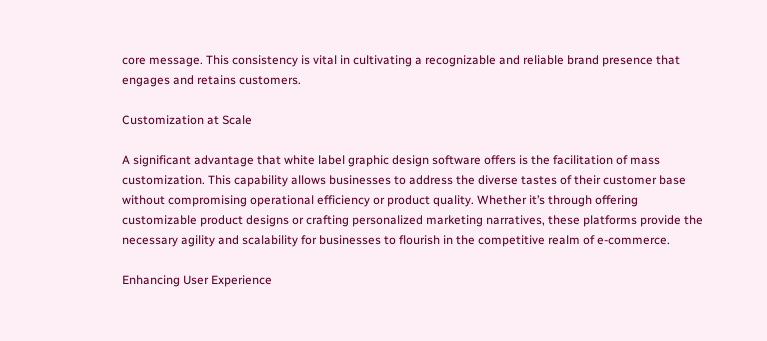core message. This consistency is vital in cultivating a recognizable and reliable brand presence that engages and retains customers.

Customization at Scale

A significant advantage that white label graphic design software offers is the facilitation of mass customization. This capability allows businesses to address the diverse tastes of their customer base without compromising operational efficiency or product quality. Whether it’s through offering customizable product designs or crafting personalized marketing narratives, these platforms provide the necessary agility and scalability for businesses to flourish in the competitive realm of e-commerce.

Enhancing User Experience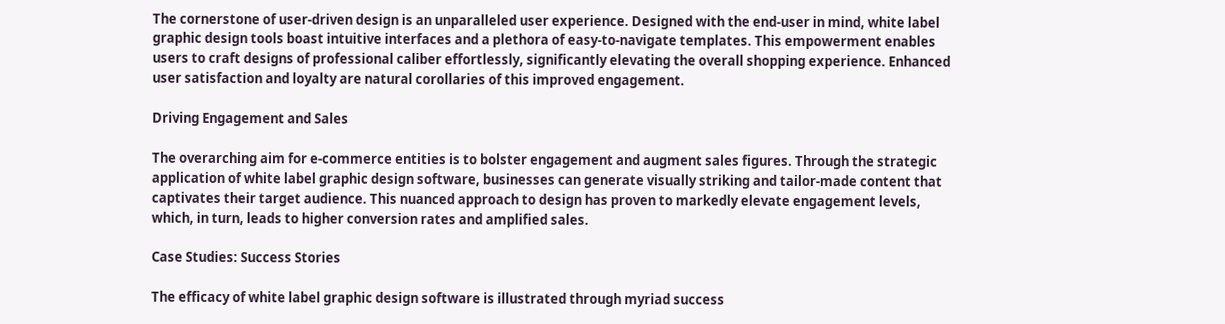The cornerstone of user-driven design is an unparalleled user experience. Designed with the end-user in mind, white label graphic design tools boast intuitive interfaces and a plethora of easy-to-navigate templates. This empowerment enables users to craft designs of professional caliber effortlessly, significantly elevating the overall shopping experience. Enhanced user satisfaction and loyalty are natural corollaries of this improved engagement.

Driving Engagement and Sales

The overarching aim for e-commerce entities is to bolster engagement and augment sales figures. Through the strategic application of white label graphic design software, businesses can generate visually striking and tailor-made content that captivates their target audience. This nuanced approach to design has proven to markedly elevate engagement levels, which, in turn, leads to higher conversion rates and amplified sales.

Case Studies: Success Stories

The efficacy of white label graphic design software is illustrated through myriad success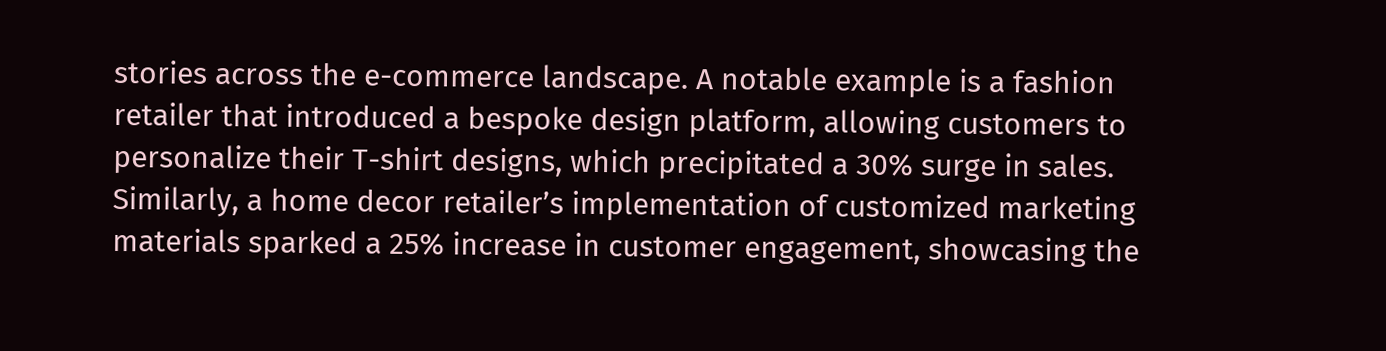stories across the e-commerce landscape. A notable example is a fashion retailer that introduced a bespoke design platform, allowing customers to personalize their T-shirt designs, which precipitated a 30% surge in sales. Similarly, a home decor retailer’s implementation of customized marketing materials sparked a 25% increase in customer engagement, showcasing the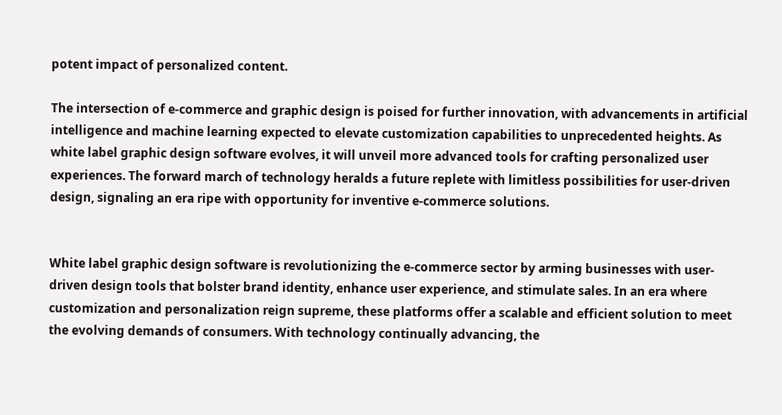potent impact of personalized content.

The intersection of e-commerce and graphic design is poised for further innovation, with advancements in artificial intelligence and machine learning expected to elevate customization capabilities to unprecedented heights. As white label graphic design software evolves, it will unveil more advanced tools for crafting personalized user experiences. The forward march of technology heralds a future replete with limitless possibilities for user-driven design, signaling an era ripe with opportunity for inventive e-commerce solutions.


White label graphic design software is revolutionizing the e-commerce sector by arming businesses with user-driven design tools that bolster brand identity, enhance user experience, and stimulate sales. In an era where customization and personalization reign supreme, these platforms offer a scalable and efficient solution to meet the evolving demands of consumers. With technology continually advancing, the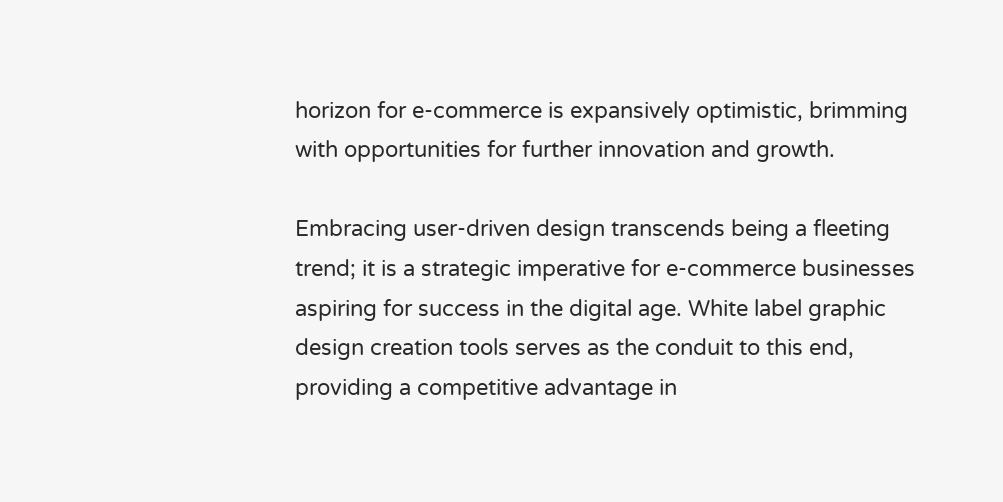horizon for e-commerce is expansively optimistic, brimming with opportunities for further innovation and growth.

Embracing user-driven design transcends being a fleeting trend; it is a strategic imperative for e-commerce businesses aspiring for success in the digital age. White label graphic design creation tools serves as the conduit to this end, providing a competitive advantage in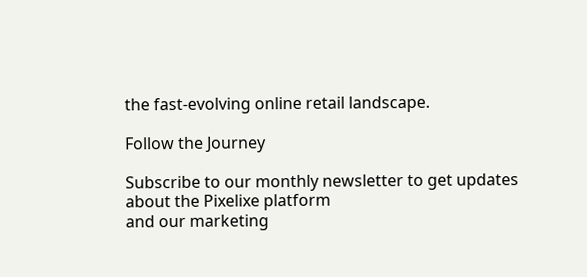the fast-evolving online retail landscape.

Follow the Journey

Subscribe to our monthly newsletter to get updates about the Pixelixe platform
and our marketing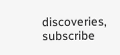discoveries, subscribe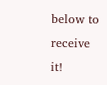below to receive it!